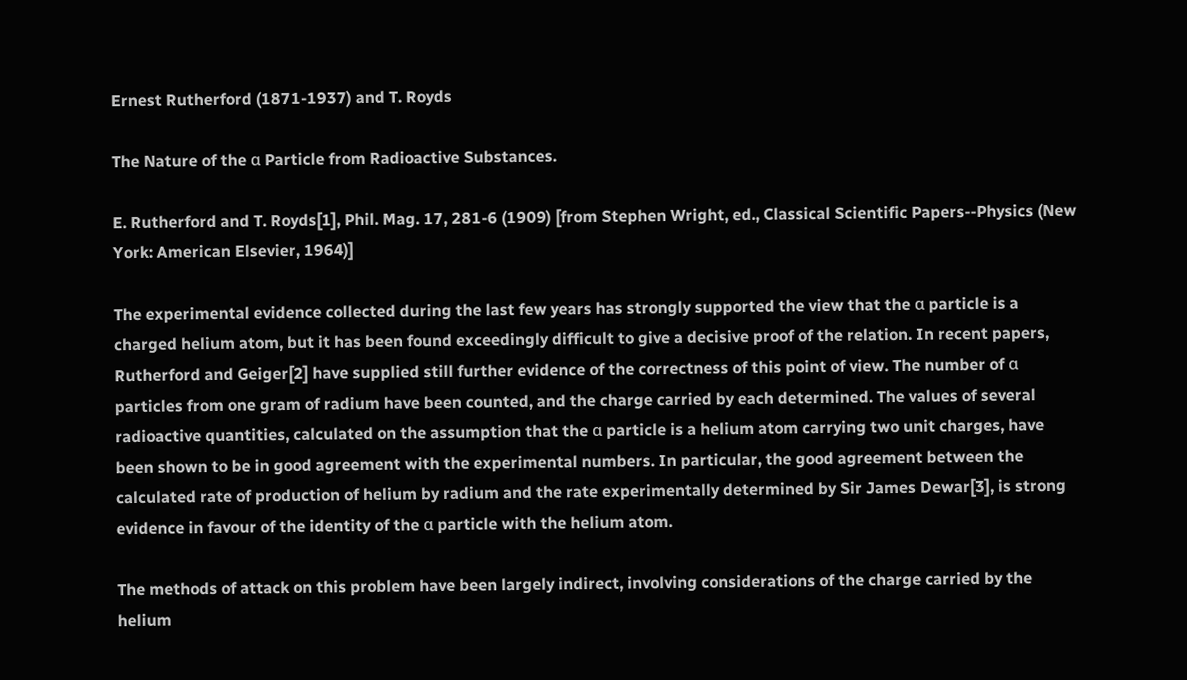Ernest Rutherford (1871-1937) and T. Royds

The Nature of the α Particle from Radioactive Substances.

E. Rutherford and T. Royds[1], Phil. Mag. 17, 281-6 (1909) [from Stephen Wright, ed., Classical Scientific Papers--Physics (New York: American Elsevier, 1964)]

The experimental evidence collected during the last few years has strongly supported the view that the α particle is a charged helium atom, but it has been found exceedingly difficult to give a decisive proof of the relation. In recent papers, Rutherford and Geiger[2] have supplied still further evidence of the correctness of this point of view. The number of α particles from one gram of radium have been counted, and the charge carried by each determined. The values of several radioactive quantities, calculated on the assumption that the α particle is a helium atom carrying two unit charges, have been shown to be in good agreement with the experimental numbers. In particular, the good agreement between the calculated rate of production of helium by radium and the rate experimentally determined by Sir James Dewar[3], is strong evidence in favour of the identity of the α particle with the helium atom.

The methods of attack on this problem have been largely indirect, involving considerations of the charge carried by the helium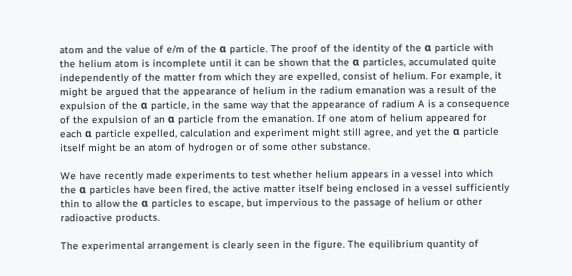atom and the value of e/m of the α particle. The proof of the identity of the α particle with the helium atom is incomplete until it can be shown that the α particles, accumulated quite independently of the matter from which they are expelled, consist of helium. For example, it might be argued that the appearance of helium in the radium emanation was a result of the expulsion of the α particle, in the same way that the appearance of radium A is a consequence of the expulsion of an α particle from the emanation. If one atom of helium appeared for each α particle expelled, calculation and experiment might still agree, and yet the α particle itself might be an atom of hydrogen or of some other substance.

We have recently made experiments to test whether helium appears in a vessel into which the α particles have been fired, the active matter itself being enclosed in a vessel sufficiently thin to allow the α particles to escape, but impervious to the passage of helium or other radioactive products.

The experimental arrangement is clearly seen in the figure. The equilibrium quantity of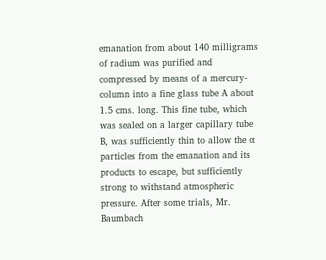emanation from about 140 milligrams of radium was purified and compressed by means of a mercury-column into a fine glass tube A about 1.5 cms. long. This fine tube, which was sealed on a larger capillary tube B, was sufficiently thin to allow the α particles from the emanation and its products to escape, but sufficiently strong to withstand atmospheric pressure. After some trials, Mr. Baumbach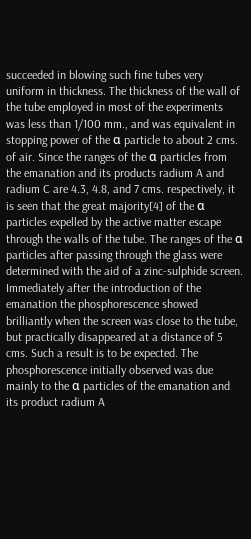succeeded in blowing such fine tubes very uniform in thickness. The thickness of the wall of the tube employed in most of the experiments was less than 1/100 mm., and was equivalent in stopping power of the α particle to about 2 cms. of air. Since the ranges of the α particles from the emanation and its products radium A and radium C are 4.3, 4.8, and 7 cms. respectively, it is seen that the great majority[4] of the α particles expelled by the active matter escape through the walls of the tube. The ranges of the α particles after passing through the glass were determined with the aid of a zinc-sulphide screen. Immediately after the introduction of the emanation the phosphorescence showed brilliantly when the screen was close to the tube, but practically disappeared at a distance of 5 cms. Such a result is to be expected. The phosphorescence initially observed was due mainly to the α particles of the emanation and its product radium A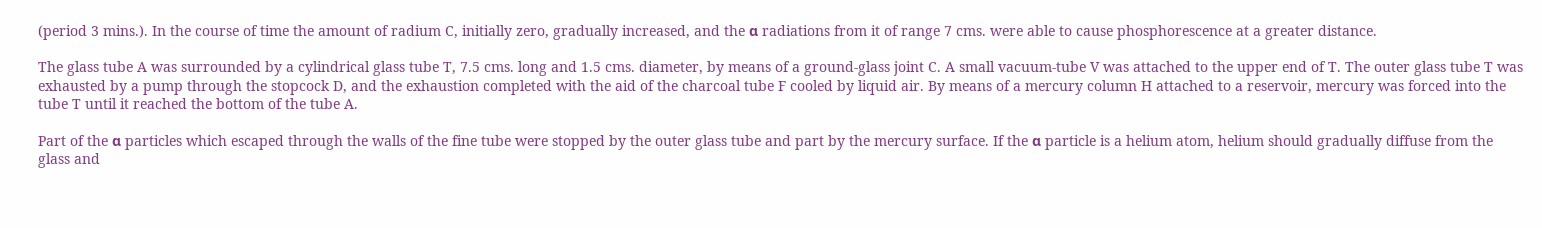(period 3 mins.). In the course of time the amount of radium C, initially zero, gradually increased, and the α radiations from it of range 7 cms. were able to cause phosphorescence at a greater distance.

The glass tube A was surrounded by a cylindrical glass tube T, 7.5 cms. long and 1.5 cms. diameter, by means of a ground-glass joint C. A small vacuum-tube V was attached to the upper end of T. The outer glass tube T was exhausted by a pump through the stopcock D, and the exhaustion completed with the aid of the charcoal tube F cooled by liquid air. By means of a mercury column H attached to a reservoir, mercury was forced into the tube T until it reached the bottom of the tube A.

Part of the α particles which escaped through the walls of the fine tube were stopped by the outer glass tube and part by the mercury surface. If the α particle is a helium atom, helium should gradually diffuse from the glass and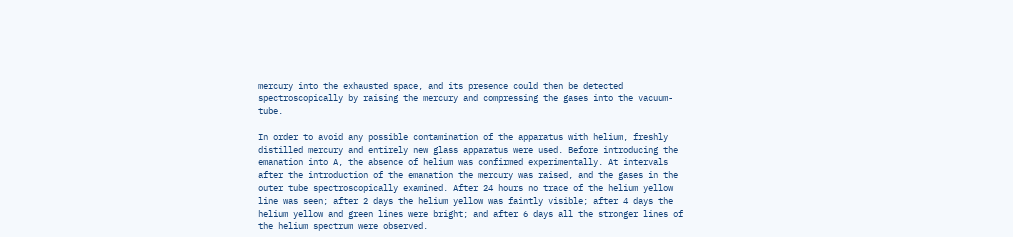mercury into the exhausted space, and its presence could then be detected spectroscopically by raising the mercury and compressing the gases into the vacuum-tube.

In order to avoid any possible contamination of the apparatus with helium, freshly distilled mercury and entirely new glass apparatus were used. Before introducing the emanation into A, the absence of helium was confirmed experimentally. At intervals after the introduction of the emanation the mercury was raised, and the gases in the outer tube spectroscopically examined. After 24 hours no trace of the helium yellow line was seen; after 2 days the helium yellow was faintly visible; after 4 days the helium yellow and green lines were bright; and after 6 days all the stronger lines of the helium spectrum were observed.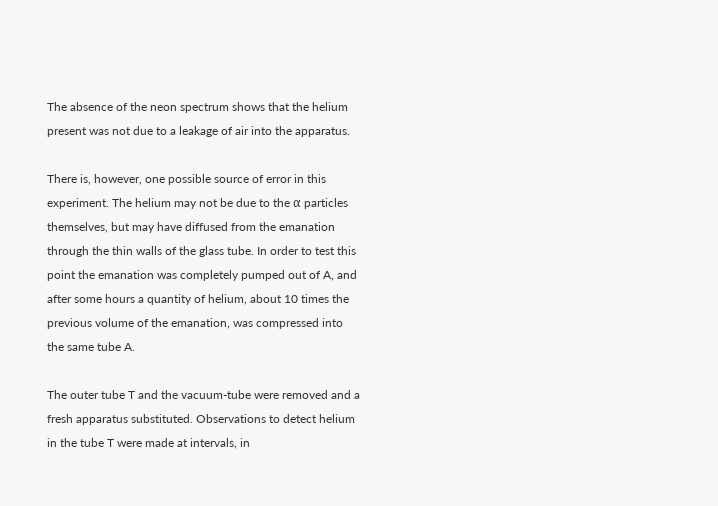The absence of the neon spectrum shows that the helium present was not due to a leakage of air into the apparatus.

There is, however, one possible source of error in this experiment. The helium may not be due to the α particles themselves, but may have diffused from the emanation through the thin walls of the glass tube. In order to test this point the emanation was completely pumped out of A, and after some hours a quantity of helium, about 10 times the previous volume of the emanation, was compressed into the same tube A.

The outer tube T and the vacuum-tube were removed and a fresh apparatus substituted. Observations to detect helium in the tube T were made at intervals, in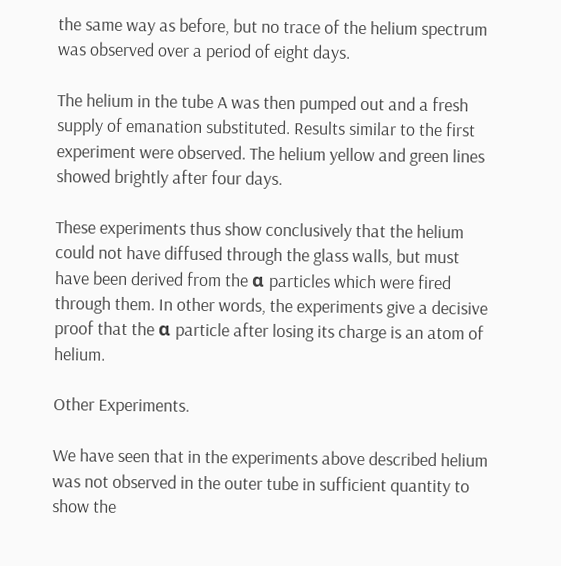the same way as before, but no trace of the helium spectrum was observed over a period of eight days.

The helium in the tube A was then pumped out and a fresh supply of emanation substituted. Results similar to the first experiment were observed. The helium yellow and green lines showed brightly after four days.

These experiments thus show conclusively that the helium could not have diffused through the glass walls, but must have been derived from the α particles which were fired through them. In other words, the experiments give a decisive proof that the α particle after losing its charge is an atom of helium.

Other Experiments.

We have seen that in the experiments above described helium was not observed in the outer tube in sufficient quantity to show the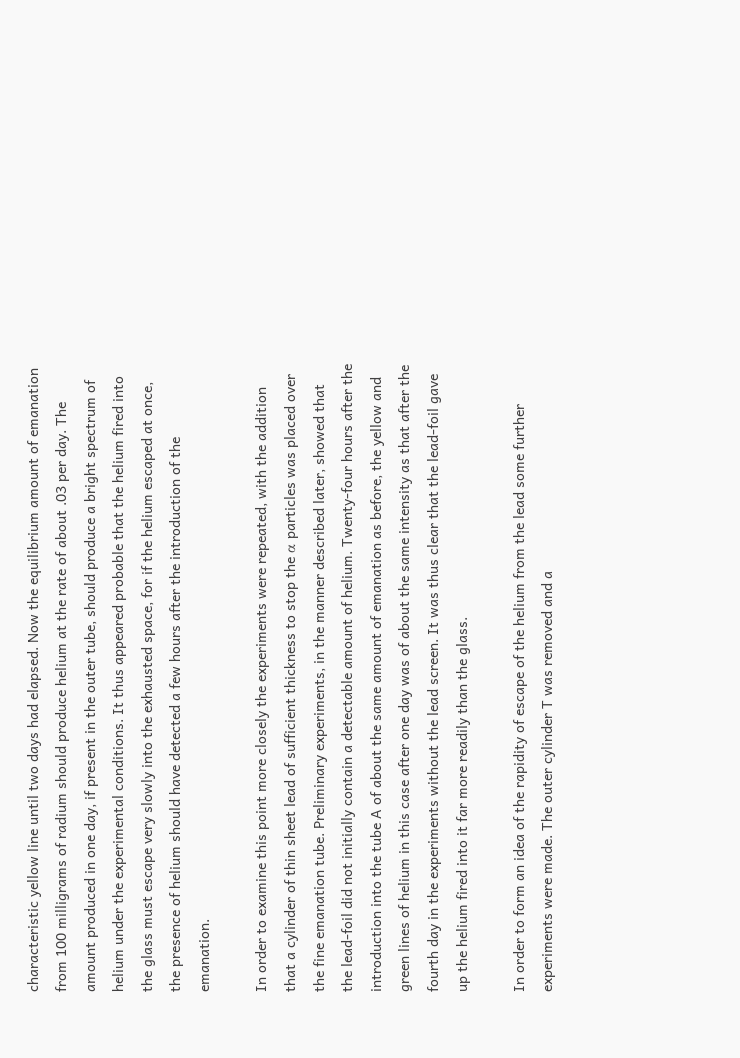characteristic yellow line until two days had elapsed. Now the equilibrium amount of emanation from 100 milligrams of radium should produce helium at the rate of about .03 per day. The amount produced in one day, if present in the outer tube, should produce a bright spectrum of helium under the experimental conditions. It thus appeared probable that the helium fired into the glass must escape very slowly into the exhausted space, for if the helium escaped at once, the presence of helium should have detected a few hours after the introduction of the emanation.

In order to examine this point more closely the experiments were repeated, with the addition that a cylinder of thin sheet lead of sufficient thickness to stop the α particles was placed over the fine emanation tube. Preliminary experiments, in the manner described later, showed that the lead-foil did not initially contain a detectable amount of helium. Twenty-four hours after the introduction into the tube A of about the same amount of emanation as before, the yellow and green lines of helium in this case after one day was of about the same intensity as that after the fourth day in the experiments without the lead screen. It was thus clear that the lead-foil gave up the helium fired into it far more readily than the glass.

In order to form an idea of the rapidity of escape of the helium from the lead some further experiments were made. The outer cylinder T was removed and a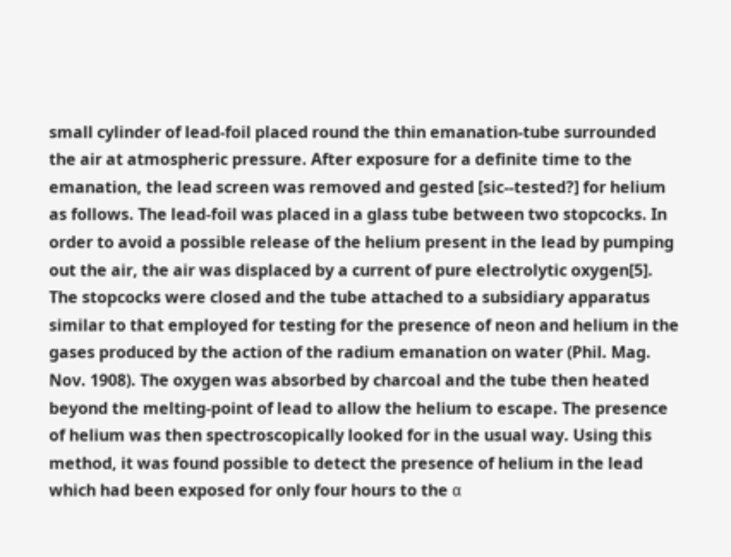small cylinder of lead-foil placed round the thin emanation-tube surrounded the air at atmospheric pressure. After exposure for a definite time to the emanation, the lead screen was removed and gested [sic--tested?] for helium as follows. The lead-foil was placed in a glass tube between two stopcocks. In order to avoid a possible release of the helium present in the lead by pumping out the air, the air was displaced by a current of pure electrolytic oxygen[5]. The stopcocks were closed and the tube attached to a subsidiary apparatus similar to that employed for testing for the presence of neon and helium in the gases produced by the action of the radium emanation on water (Phil. Mag. Nov. 1908). The oxygen was absorbed by charcoal and the tube then heated beyond the melting-point of lead to allow the helium to escape. The presence of helium was then spectroscopically looked for in the usual way. Using this method, it was found possible to detect the presence of helium in the lead which had been exposed for only four hours to the α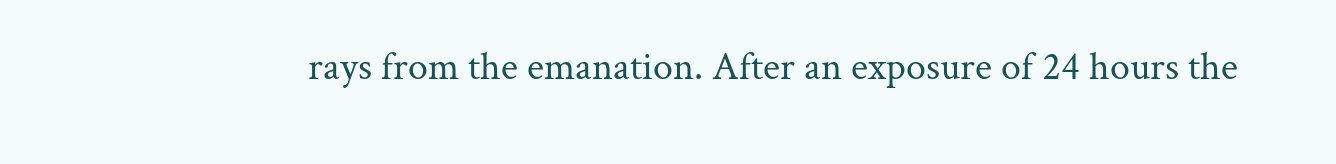rays from the emanation. After an exposure of 24 hours the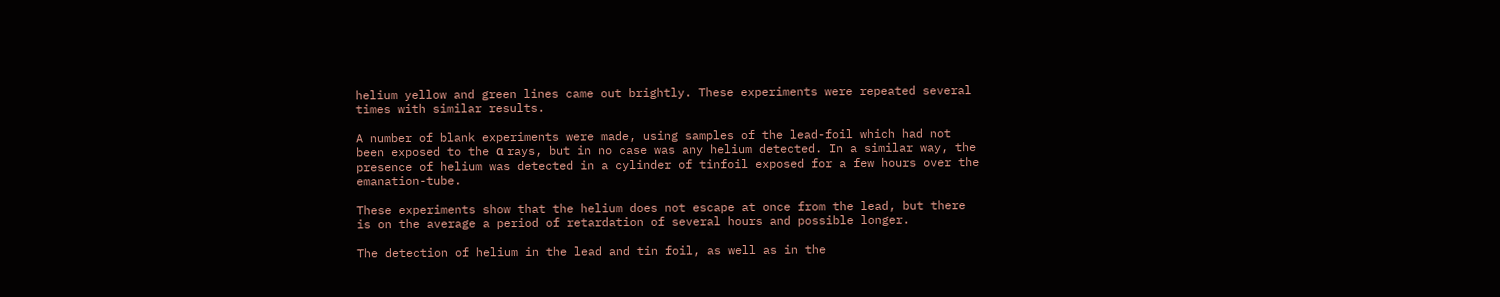helium yellow and green lines came out brightly. These experiments were repeated several times with similar results.

A number of blank experiments were made, using samples of the lead-foil which had not been exposed to the α rays, but in no case was any helium detected. In a similar way, the presence of helium was detected in a cylinder of tinfoil exposed for a few hours over the emanation-tube.

These experiments show that the helium does not escape at once from the lead, but there is on the average a period of retardation of several hours and possible longer.

The detection of helium in the lead and tin foil, as well as in the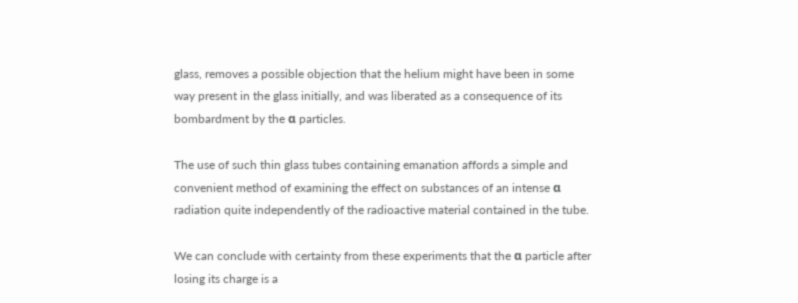glass, removes a possible objection that the helium might have been in some way present in the glass initially, and was liberated as a consequence of its bombardment by the α particles.

The use of such thin glass tubes containing emanation affords a simple and convenient method of examining the effect on substances of an intense α radiation quite independently of the radioactive material contained in the tube.

We can conclude with certainty from these experiments that the α particle after losing its charge is a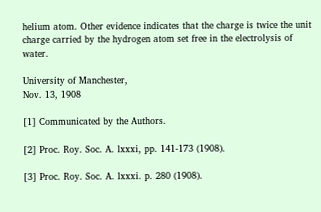helium atom. Other evidence indicates that the charge is twice the unit charge carried by the hydrogen atom set free in the electrolysis of water.

University of Manchester,
Nov. 13, 1908

[1] Communicated by the Authors.

[2] Proc. Roy. Soc. A. lxxxi, pp. 141-173 (1908).

[3] Proc. Roy. Soc. A. lxxxi. p. 280 (1908).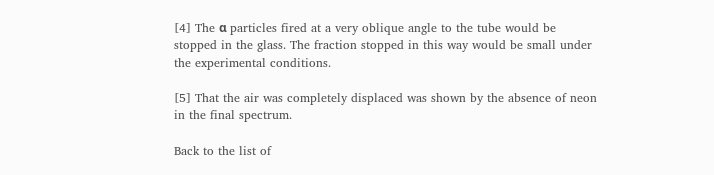[4] The α particles fired at a very oblique angle to the tube would be stopped in the glass. The fraction stopped in this way would be small under the experimental conditions.

[5] That the air was completely displaced was shown by the absence of neon in the final spectrum.

Back to the list of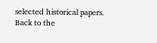selected historical papers.
Back to the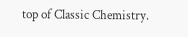top of Classic Chemistry.